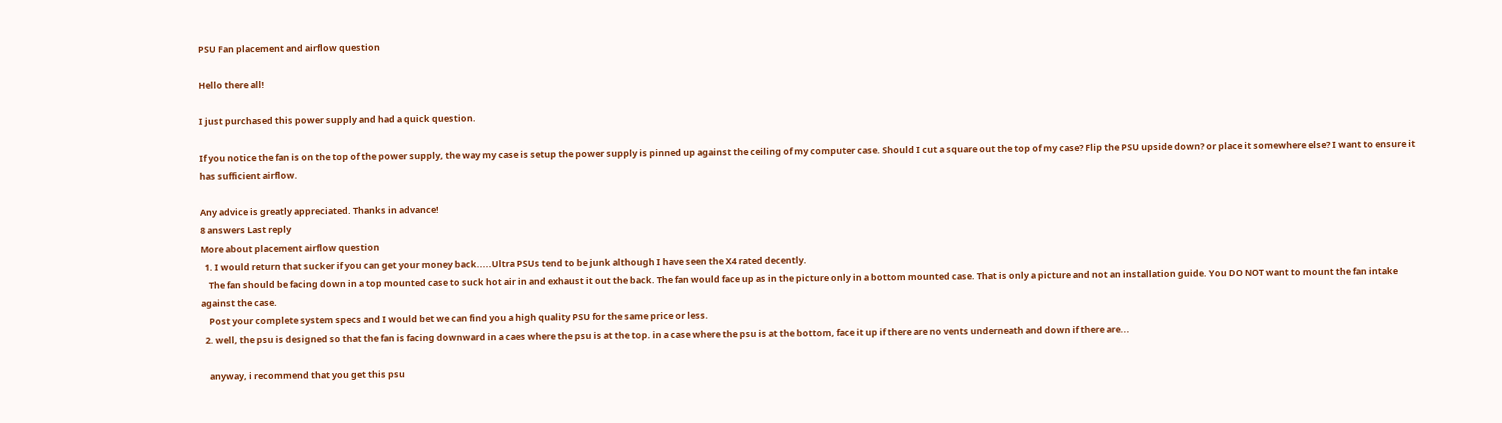PSU Fan placement and airflow question

Hello there all!

I just purchased this power supply and had a quick question.

If you notice the fan is on the top of the power supply, the way my case is setup the power supply is pinned up against the ceiling of my computer case. Should I cut a square out the top of my case? Flip the PSU upside down? or place it somewhere else? I want to ensure it has sufficient airflow.

Any advice is greatly appreciated. Thanks in advance!
8 answers Last reply
More about placement airflow question
  1. I would return that sucker if you can get your money back.....Ultra PSUs tend to be junk although I have seen the X4 rated decently.
    The fan should be facing down in a top mounted case to suck hot air in and exhaust it out the back. The fan would face up as in the picture only in a bottom mounted case. That is only a picture and not an installation guide. You DO NOT want to mount the fan intake against the case.
    Post your complete system specs and I would bet we can find you a high quality PSU for the same price or less.
  2. well, the psu is designed so that the fan is facing downward in a caes where the psu is at the top. in a case where the psu is at the bottom, face it up if there are no vents underneath and down if there are...

    anyway, i recommend that you get this psu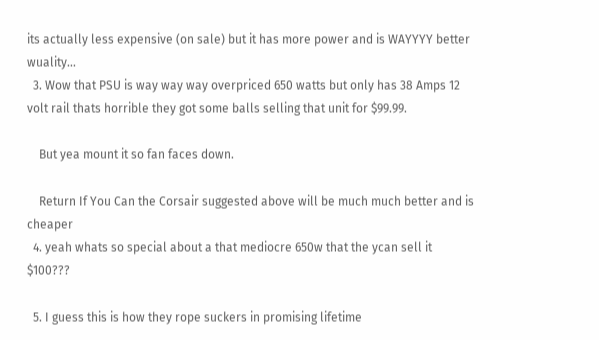its actually less expensive (on sale) but it has more power and is WAYYYY better wuality...
  3. Wow that PSU is way way way overpriced 650 watts but only has 38 Amps 12 volt rail thats horrible they got some balls selling that unit for $99.99.

    But yea mount it so fan faces down.

    Return If You Can the Corsair suggested above will be much much better and is cheaper
  4. yeah whats so special about a that mediocre 650w that the ycan sell it $100???

  5. I guess this is how they rope suckers in promising lifetime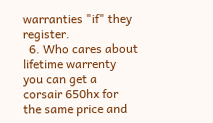warranties "if" they register.
  6. Who cares about lifetime warrenty you can get a corsair 650hx for the same price and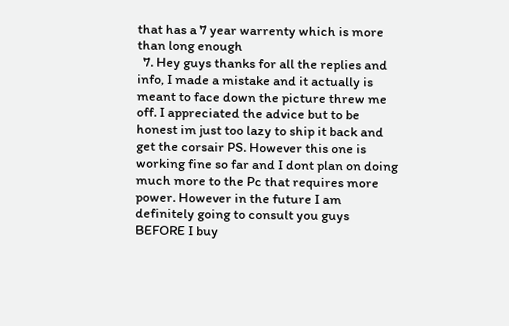that has a 7 year warrenty which is more than long enough
  7. Hey guys thanks for all the replies and info, I made a mistake and it actually is meant to face down the picture threw me off. I appreciated the advice but to be honest im just too lazy to ship it back and get the corsair PS. However this one is working fine so far and I dont plan on doing much more to the Pc that requires more power. However in the future I am definitely going to consult you guys BEFORE I buy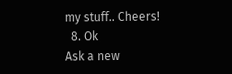my stuff.. Cheers!
  8. Ok
Ask a new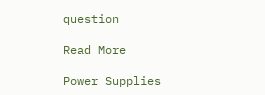question

Read More

Power Supplies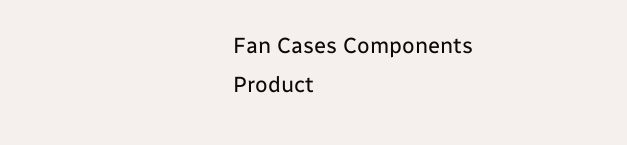Fan Cases Components Product